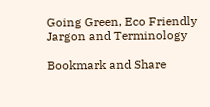Going Green, Eco Friendly Jargon and Terminology

Bookmark and Share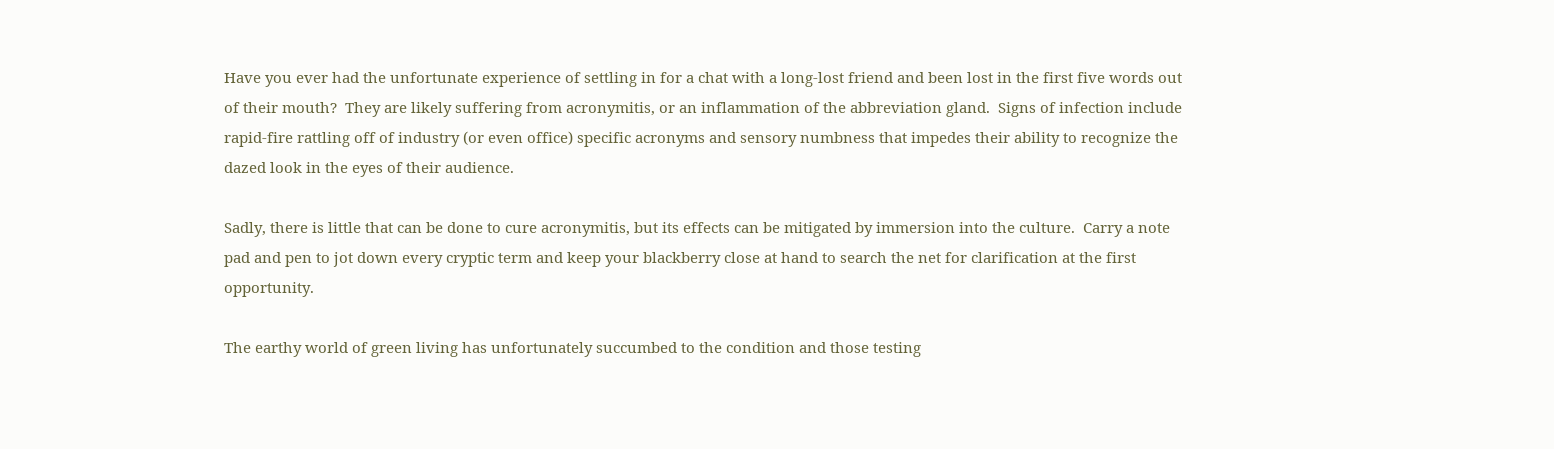Have you ever had the unfortunate experience of settling in for a chat with a long-lost friend and been lost in the first five words out of their mouth?  They are likely suffering from acronymitis, or an inflammation of the abbreviation gland.  Signs of infection include rapid-fire rattling off of industry (or even office) specific acronyms and sensory numbness that impedes their ability to recognize the dazed look in the eyes of their audience.

Sadly, there is little that can be done to cure acronymitis, but its effects can be mitigated by immersion into the culture.  Carry a note pad and pen to jot down every cryptic term and keep your blackberry close at hand to search the net for clarification at the first opportunity.

The earthy world of green living has unfortunately succumbed to the condition and those testing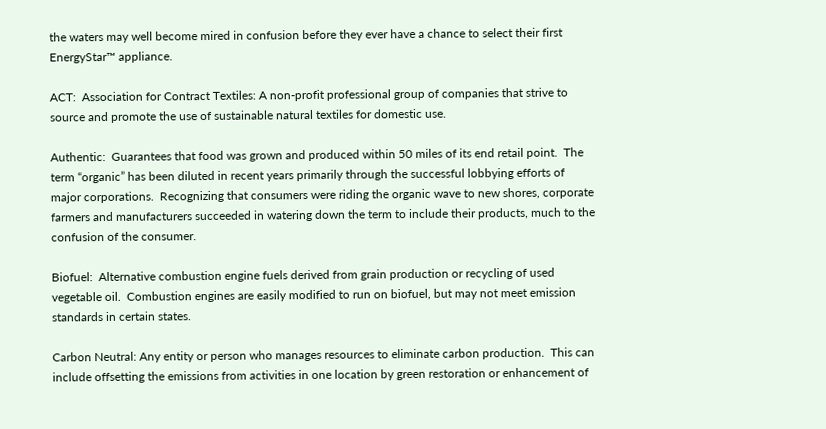the waters may well become mired in confusion before they ever have a chance to select their first EnergyStar™ appliance.

ACT:  Association for Contract Textiles: A non-profit professional group of companies that strive to source and promote the use of sustainable natural textiles for domestic use.

Authentic:  Guarantees that food was grown and produced within 50 miles of its end retail point.  The term “organic” has been diluted in recent years primarily through the successful lobbying efforts of major corporations.  Recognizing that consumers were riding the organic wave to new shores, corporate farmers and manufacturers succeeded in watering down the term to include their products, much to the confusion of the consumer.

Biofuel:  Alternative combustion engine fuels derived from grain production or recycling of used vegetable oil.  Combustion engines are easily modified to run on biofuel, but may not meet emission standards in certain states.

Carbon Neutral: Any entity or person who manages resources to eliminate carbon production.  This can include offsetting the emissions from activities in one location by green restoration or enhancement of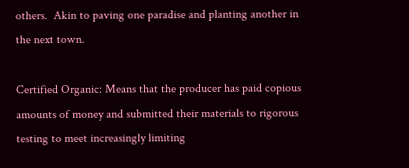others.  Akin to paving one paradise and planting another in the next town.

Certified Organic: Means that the producer has paid copious amounts of money and submitted their materials to rigorous testing to meet increasingly limiting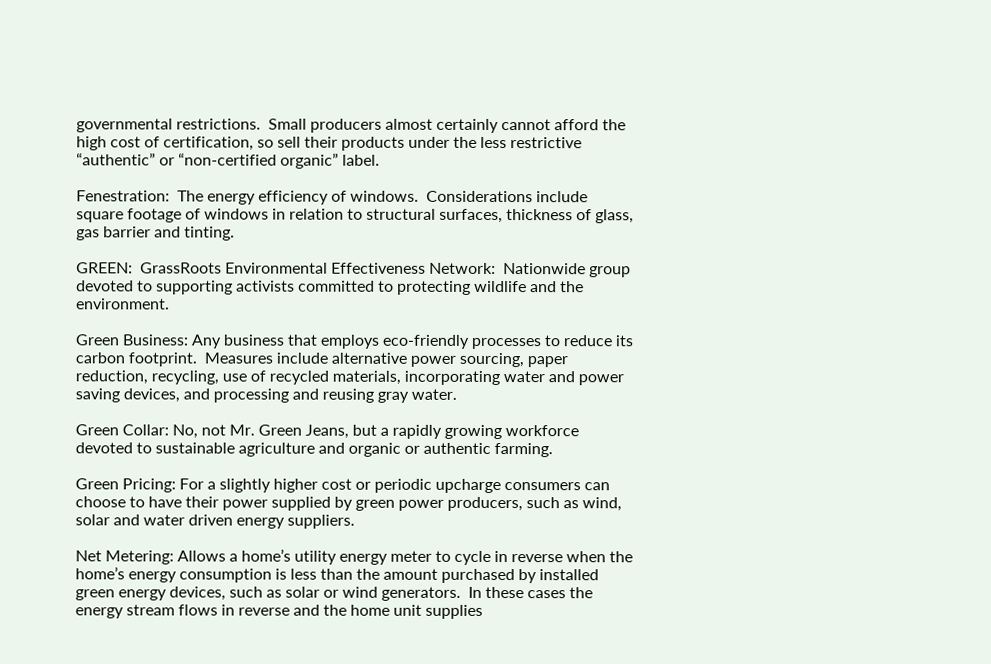governmental restrictions.  Small producers almost certainly cannot afford the high cost of certification, so sell their products under the less restrictive “authentic” or “non-certified organic” label.

Fenestration:  The energy efficiency of windows.  Considerations include square footage of windows in relation to structural surfaces, thickness of glass, gas barrier and tinting.

GREEN:  GrassRoots Environmental Effectiveness Network:  Nationwide group devoted to supporting activists committed to protecting wildlife and the environment.

Green Business: Any business that employs eco-friendly processes to reduce its carbon footprint.  Measures include alternative power sourcing, paper reduction, recycling, use of recycled materials, incorporating water and power saving devices, and processing and reusing gray water.

Green Collar: No, not Mr. Green Jeans, but a rapidly growing workforce devoted to sustainable agriculture and organic or authentic farming.

Green Pricing: For a slightly higher cost or periodic upcharge consumers can choose to have their power supplied by green power producers, such as wind, solar and water driven energy suppliers.

Net Metering: Allows a home’s utility energy meter to cycle in reverse when the home’s energy consumption is less than the amount purchased by installed green energy devices, such as solar or wind generators.  In these cases the energy stream flows in reverse and the home unit supplies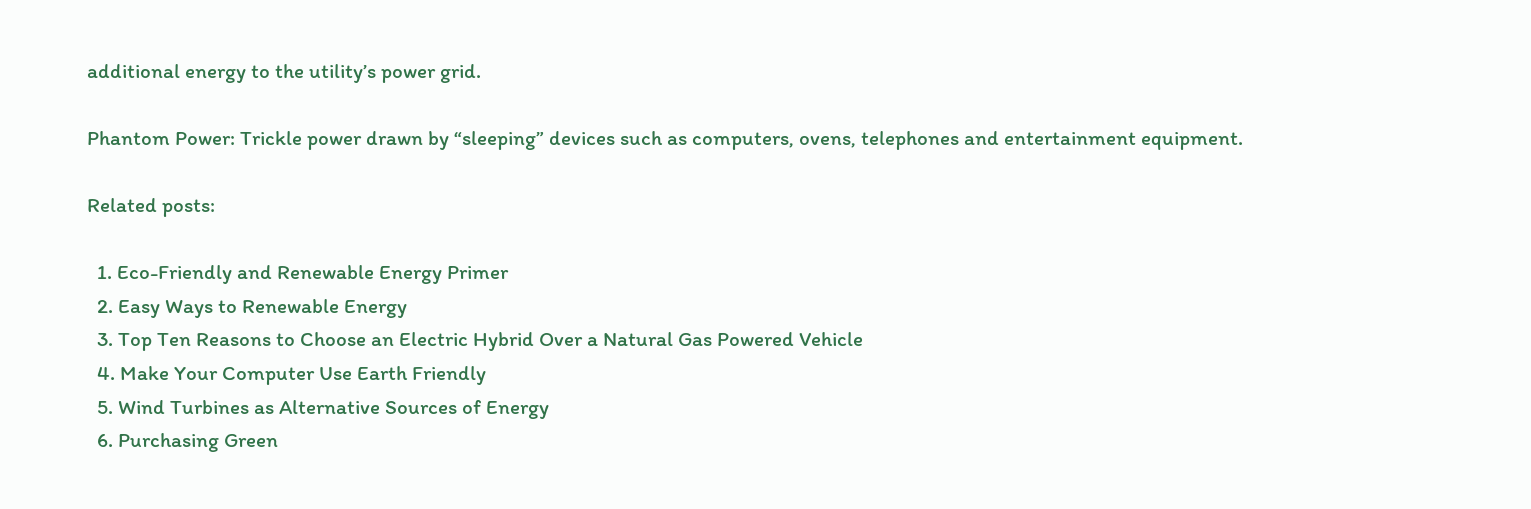additional energy to the utility’s power grid.

Phantom Power: Trickle power drawn by “sleeping” devices such as computers, ovens, telephones and entertainment equipment.

Related posts:

  1. Eco-Friendly and Renewable Energy Primer
  2. Easy Ways to Renewable Energy
  3. Top Ten Reasons to Choose an Electric Hybrid Over a Natural Gas Powered Vehicle
  4. Make Your Computer Use Earth Friendly
  5. Wind Turbines as Alternative Sources of Energy
  6. Purchasing Green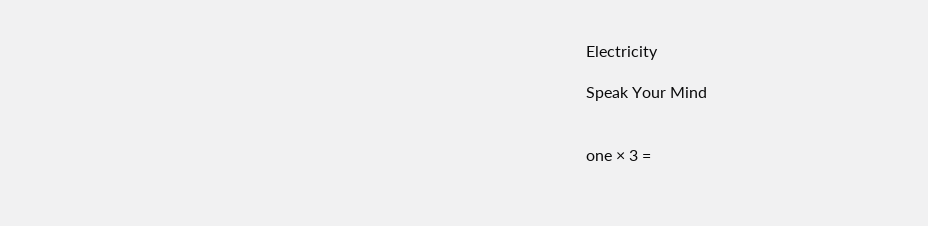Electricity

Speak Your Mind


one × 3 =